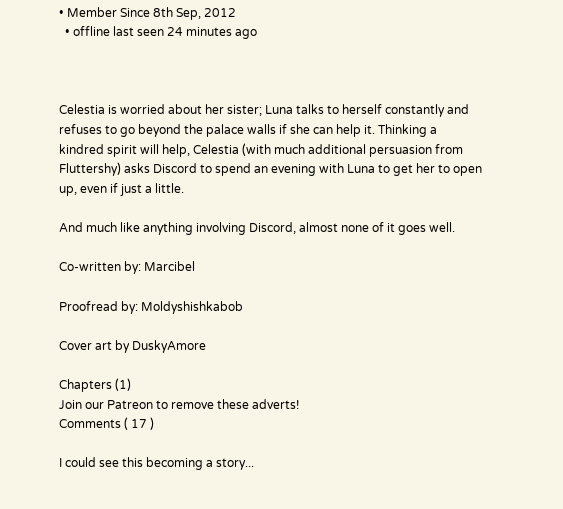• Member Since 8th Sep, 2012
  • offline last seen 24 minutes ago



Celestia is worried about her sister; Luna talks to herself constantly and refuses to go beyond the palace walls if she can help it. Thinking a kindred spirit will help, Celestia (with much additional persuasion from Fluttershy) asks Discord to spend an evening with Luna to get her to open up, even if just a little.

And much like anything involving Discord, almost none of it goes well.

Co-written by: Marcibel

Proofread by: Moldyshishkabob

Cover art by DuskyAmore

Chapters (1)
Join our Patreon to remove these adverts!
Comments ( 17 )

I could see this becoming a story...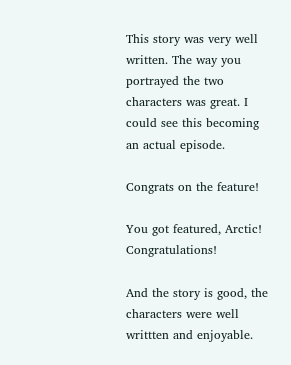This story was very well written. The way you portrayed the two characters was great. I could see this becoming an actual episode.

Congrats on the feature!

You got featured, Arctic! Congratulations!

And the story is good, the characters were well writtten and enjoyable.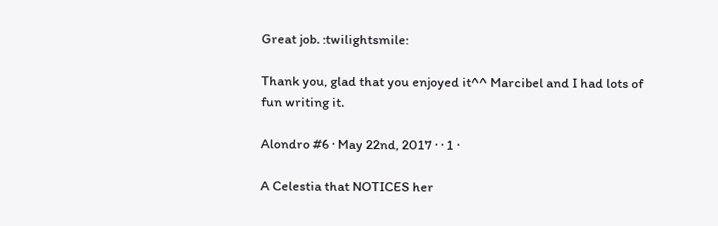Great job. :twilightsmile:

Thank you, glad that you enjoyed it^^ Marcibel and I had lots of fun writing it.

Alondro #6 · May 22nd, 2017 · · 1 ·

A Celestia that NOTICES her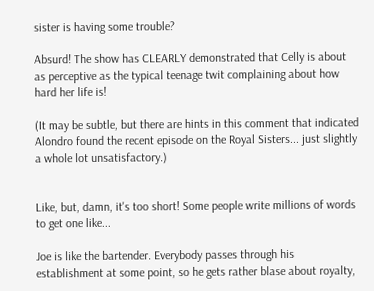sister is having some trouble?

Absurd! The show has CLEARLY demonstrated that Celly is about as perceptive as the typical teenage twit complaining about how hard her life is!

(It may be subtle, but there are hints in this comment that indicated Alondro found the recent episode on the Royal Sisters... just slightly a whole lot unsatisfactory.)


Like, but, damn, it's too short! Some people write millions of words to get one like...

Joe is like the bartender. Everybody passes through his establishment at some point, so he gets rather blase about royalty,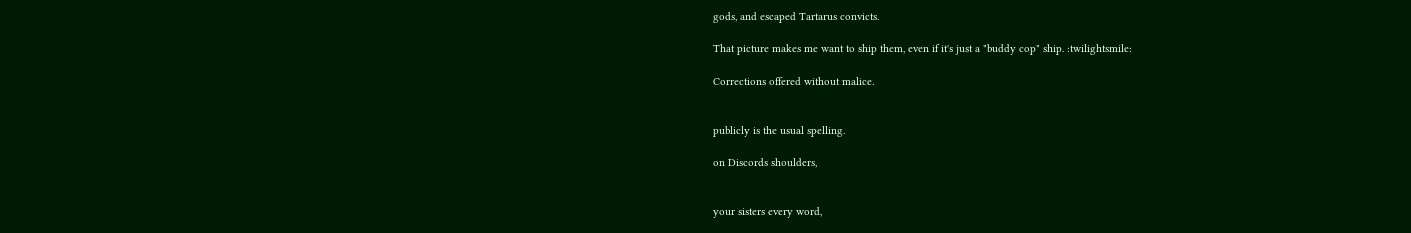gods, and escaped Tartarus convicts.

That picture makes me want to ship them, even if it's just a "buddy cop" ship. :twilightsmile:

Corrections offered without malice.


publicly is the usual spelling.

on Discords shoulders,


your sisters every word,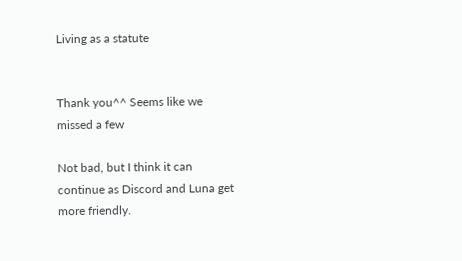Living as a statute


Thank you^^ Seems like we missed a few

Not bad, but I think it can continue as Discord and Luna get more friendly.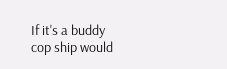If it's a buddy cop ship would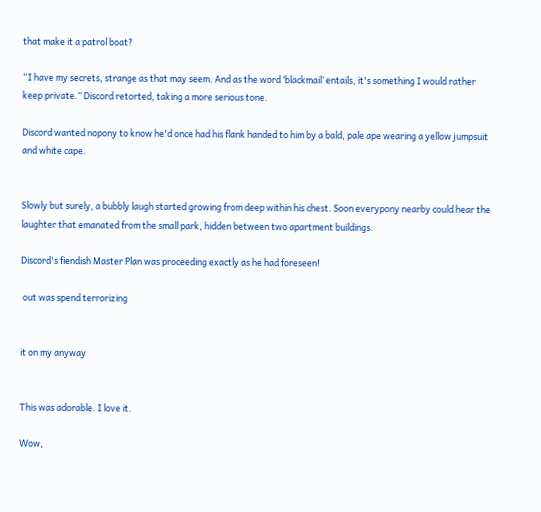that make it a patrol boat?

“I have my secrets, strange as that may seem. And as the word ‘blackmail’ entails, it's something I would rather keep private.” Discord retorted, taking a more serious tone.

Discord wanted nopony to know he'd once had his flank handed to him by a bald, pale ape wearing a yellow jumpsuit and white cape.


Slowly but surely, a bubbly laugh started growing from deep within his chest. Soon everypony nearby could hear the laughter that emanated from the small park, hidden between two apartment buildings.

Discord's fiendish Master Plan was proceeding exactly as he had foreseen!

 out was spend terrorizing


it on my anyway


This was adorable. I love it.

Wow,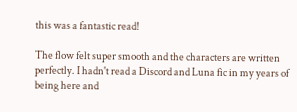this was a fantastic read!

The flow felt super smooth and the characters are written perfectly. I hadn't read a Discord and Luna fic in my years of being here and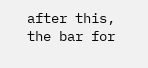after this, the bar for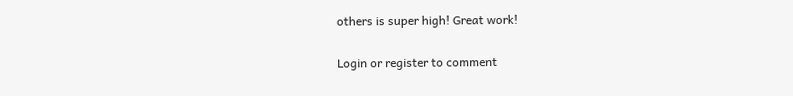others is super high! Great work!

Login or register to comment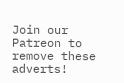Join our Patreon to remove these adverts!